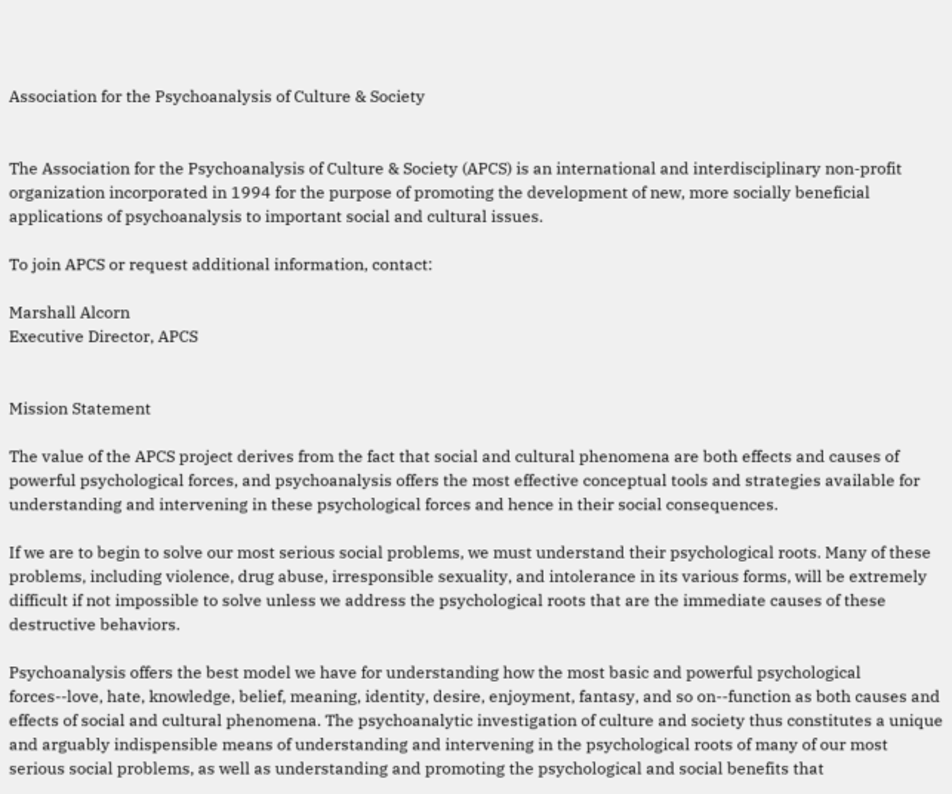Association for the Psychoanalysis of Culture & Society


The Association for the Psychoanalysis of Culture & Society (APCS) is an international and interdisciplinary non-profit organization incorporated in 1994 for the purpose of promoting the development of new, more socially beneficial applications of psychoanalysis to important social and cultural issues.

To join APCS or request additional information, contact:

Marshall Alcorn
Executive Director, APCS


Mission Statement

The value of the APCS project derives from the fact that social and cultural phenomena are both effects and causes of powerful psychological forces, and psychoanalysis offers the most effective conceptual tools and strategies available for understanding and intervening in these psychological forces and hence in their social consequences.

If we are to begin to solve our most serious social problems, we must understand their psychological roots. Many of these problems, including violence, drug abuse, irresponsible sexuality, and intolerance in its various forms, will be extremely difficult if not impossible to solve unless we address the psychological roots that are the immediate causes of these destructive behaviors.

Psychoanalysis offers the best model we have for understanding how the most basic and powerful psychological forces--love, hate, knowledge, belief, meaning, identity, desire, enjoyment, fantasy, and so on--function as both causes and effects of social and cultural phenomena. The psychoanalytic investigation of culture and society thus constitutes a unique and arguably indispensible means of understanding and intervening in the psychological roots of many of our most serious social problems, as well as understanding and promoting the psychological and social benefits that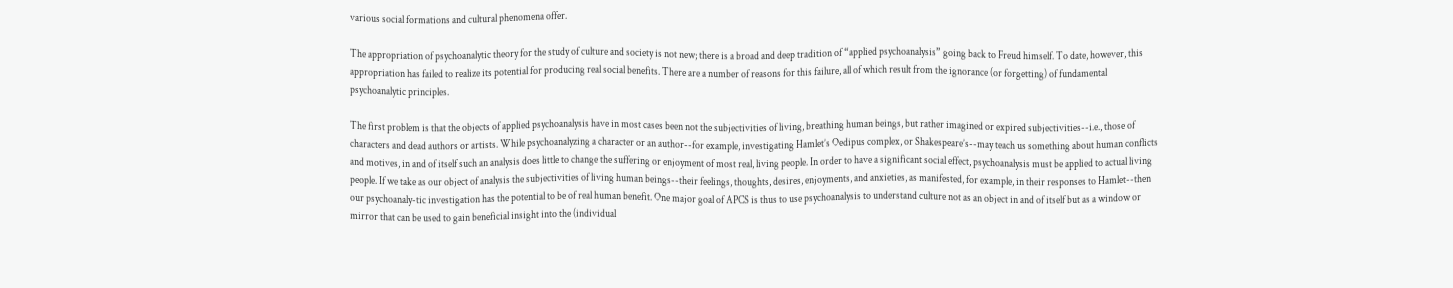various social formations and cultural phenomena offer.

The appropriation of psychoanalytic theory for the study of culture and society is not new; there is a broad and deep tradition of “applied psychoanalysis” going back to Freud himself. To date, however, this appropriation has failed to realize its potential for producing real social benefits. There are a number of reasons for this failure, all of which result from the ignorance (or forgetting) of fundamental psychoanalytic principles.

The first problem is that the objects of applied psychoanalysis have in most cases been not the subjectivities of living, breathing human beings, but rather imagined or expired subjectivities--i.e., those of characters and dead authors or artists. While psychoanalyzing a character or an author--for example, investigating Hamlet’s Oedipus complex, or Shakespeare’s--may teach us something about human conflicts and motives, in and of itself such an analysis does little to change the suffering or enjoyment of most real, living people. In order to have a significant social effect, psychoanalysis must be applied to actual living people. If we take as our object of analysis the subjectivities of living human beings--their feelings, thoughts, desires, enjoyments, and anxieties, as manifested, for example, in their responses to Hamlet--then our psychoanaly-tic investigation has the potential to be of real human benefit. One major goal of APCS is thus to use psychoanalysis to understand culture not as an object in and of itself but as a window or mirror that can be used to gain beneficial insight into the (individual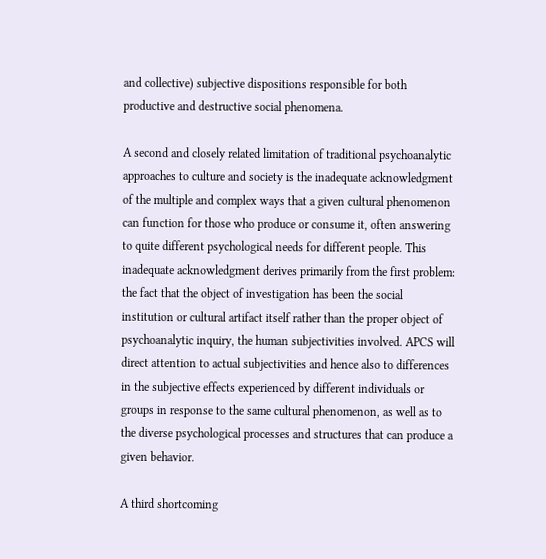and collective) subjective dispositions responsible for both productive and destructive social phenomena.

A second and closely related limitation of traditional psychoanalytic approaches to culture and society is the inadequate acknowledgment of the multiple and complex ways that a given cultural phenomenon can function for those who produce or consume it, often answering to quite different psychological needs for different people. This inadequate acknowledgment derives primarily from the first problem: the fact that the object of investigation has been the social institution or cultural artifact itself rather than the proper object of psychoanalytic inquiry, the human subjectivities involved. APCS will direct attention to actual subjectivities and hence also to differences in the subjective effects experienced by different individuals or groups in response to the same cultural phenomenon, as well as to the diverse psychological processes and structures that can produce a given behavior.

A third shortcoming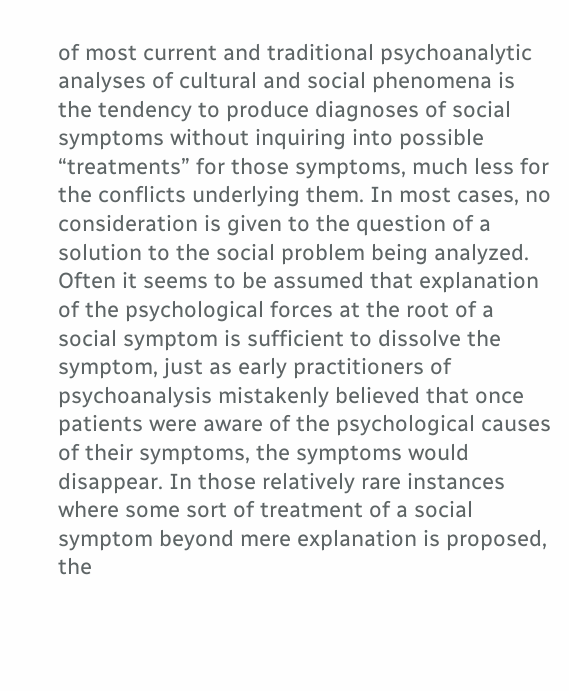of most current and traditional psychoanalytic analyses of cultural and social phenomena is the tendency to produce diagnoses of social symptoms without inquiring into possible “treatments” for those symptoms, much less for the conflicts underlying them. In most cases, no consideration is given to the question of a solution to the social problem being analyzed. Often it seems to be assumed that explanation of the psychological forces at the root of a social symptom is sufficient to dissolve the symptom, just as early practitioners of psychoanalysis mistakenly believed that once patients were aware of the psychological causes of their symptoms, the symptoms would disappear. In those relatively rare instances where some sort of treatment of a social symptom beyond mere explanation is proposed, the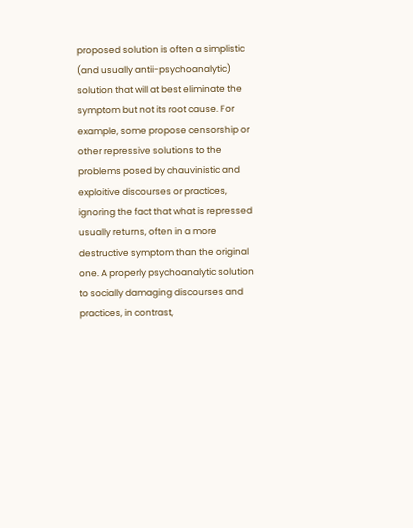proposed solution is often a simplistic (and usually antii-psychoanalytic) solution that will at best eliminate the symptom but not its root cause. For example, some propose censorship or other repressive solutions to the problems posed by chauvinistic and exploitive discourses or practices, ignoring the fact that what is repressed usually returns, often in a more destructive symptom than the original one. A properly psychoanalytic solution to socially damaging discourses and practices, in contrast,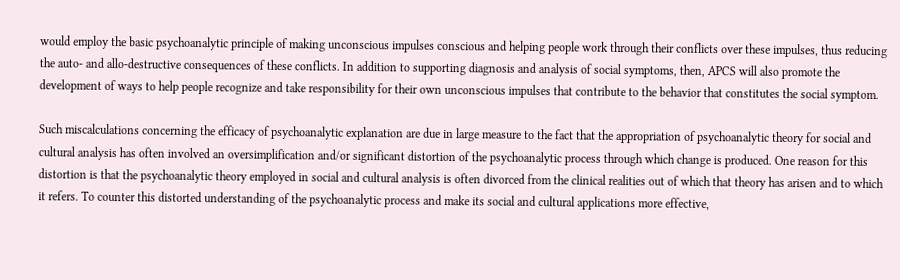would employ the basic psychoanalytic principle of making unconscious impulses conscious and helping people work through their conflicts over these impulses, thus reducing the auto- and allo-destructive consequences of these conflicts. In addition to supporting diagnosis and analysis of social symptoms, then, APCS will also promote the development of ways to help people recognize and take responsibility for their own unconscious impulses that contribute to the behavior that constitutes the social symptom.

Such miscalculations concerning the efficacy of psychoanalytic explanation are due in large measure to the fact that the appropriation of psychoanalytic theory for social and cultural analysis has often involved an oversimplification and/or significant distortion of the psychoanalytic process through which change is produced. One reason for this distortion is that the psychoanalytic theory employed in social and cultural analysis is often divorced from the clinical realities out of which that theory has arisen and to which it refers. To counter this distorted understanding of the psychoanalytic process and make its social and cultural applications more effective,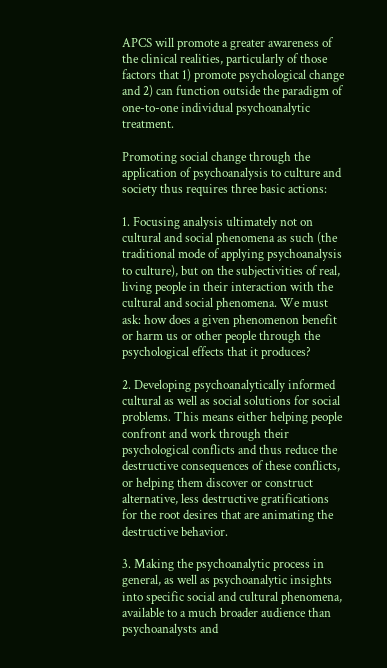APCS will promote a greater awareness of the clinical realities, particularly of those factors that 1) promote psychological change and 2) can function outside the paradigm of one-to-one individual psychoanalytic treatment.

Promoting social change through the application of psychoanalysis to culture and society thus requires three basic actions:

1. Focusing analysis ultimately not on cultural and social phenomena as such (the traditional mode of applying psychoanalysis to culture), but on the subjectivities of real, living people in their interaction with the cultural and social phenomena. We must ask: how does a given phenomenon benefit or harm us or other people through the psychological effects that it produces?

2. Developing psychoanalytically informed cultural as well as social solutions for social problems. This means either helping people confront and work through their psychological conflicts and thus reduce the destructive consequences of these conflicts, or helping them discover or construct alternative, less destructive gratifications for the root desires that are animating the destructive behavior.

3. Making the psychoanalytic process in general, as well as psychoanalytic insights into specific social and cultural phenomena, available to a much broader audience than psychoanalysts and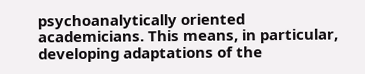psychoanalytically oriented academicians. This means, in particular, developing adaptations of the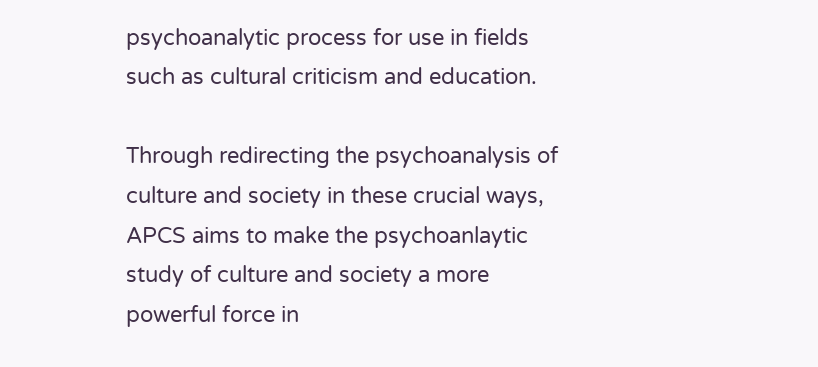psychoanalytic process for use in fields such as cultural criticism and education.

Through redirecting the psychoanalysis of culture and society in these crucial ways, APCS aims to make the psychoanlaytic study of culture and society a more powerful force in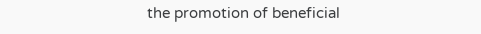the promotion of beneficial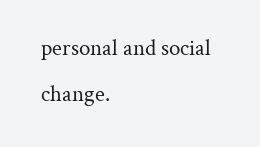personal and social change.